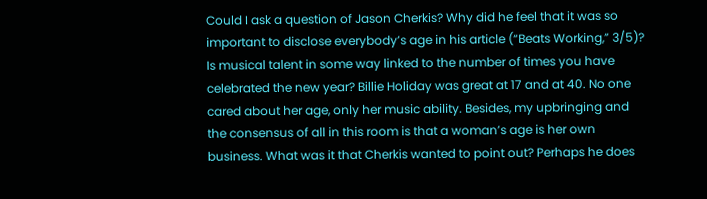Could I ask a question of Jason Cherkis? Why did he feel that it was so important to disclose everybody’s age in his article (“Beats Working,” 3/5)? Is musical talent in some way linked to the number of times you have celebrated the new year? Billie Holiday was great at 17 and at 40. No one cared about her age, only her music ability. Besides, my upbringing and the consensus of all in this room is that a woman’s age is her own business. What was it that Cherkis wanted to point out? Perhaps he does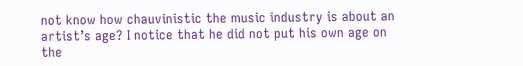not know how chauvinistic the music industry is about an artist’s age? I notice that he did not put his own age on the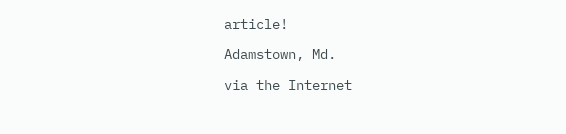article!

Adamstown, Md.

via the Internet